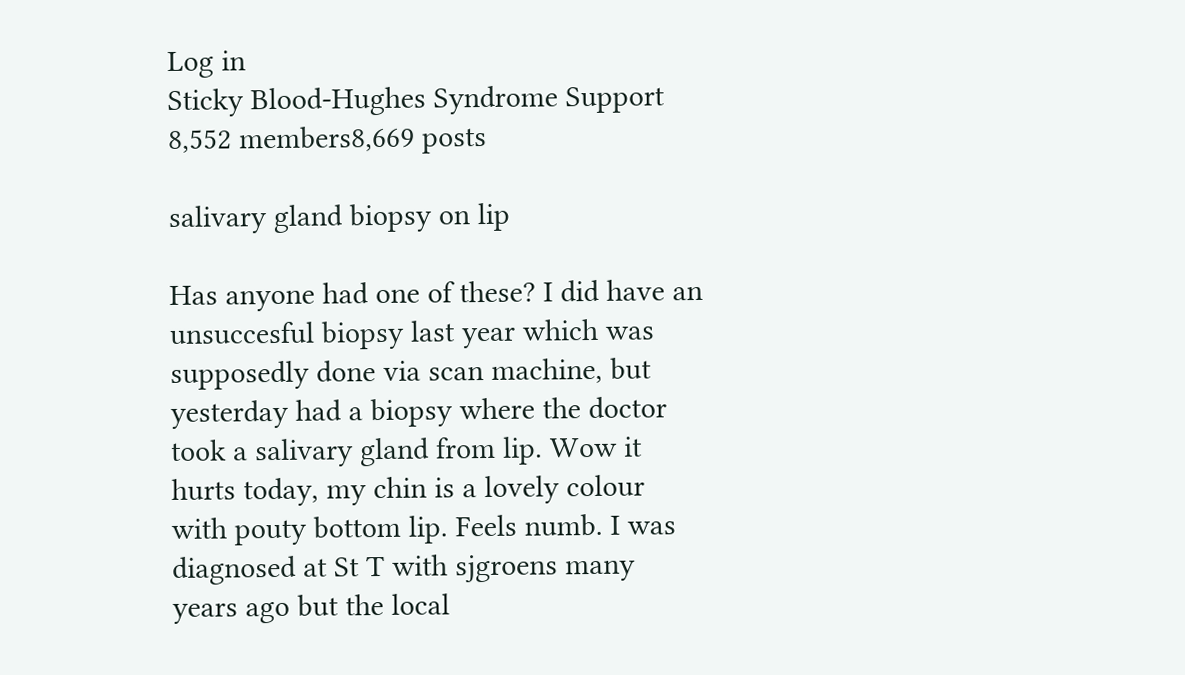Log in
Sticky Blood-Hughes Syndrome Support
8,552 members8,669 posts

salivary gland biopsy on lip

Has anyone had one of these? I did have an unsuccesful biopsy last year which was supposedly done via scan machine, but yesterday had a biopsy where the doctor took a salivary gland from lip. Wow it hurts today, my chin is a lovely colour with pouty bottom lip. Feels numb. I was diagnosed at St T with sjgroens many years ago but the local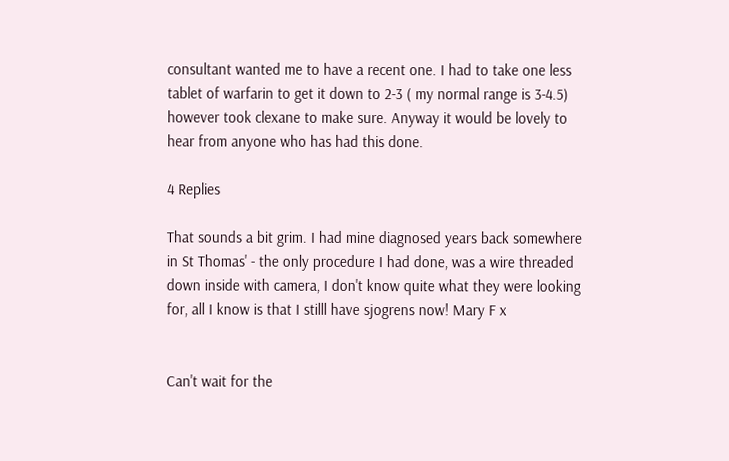consultant wanted me to have a recent one. I had to take one less tablet of warfarin to get it down to 2-3 ( my normal range is 3-4.5) however took clexane to make sure. Anyway it would be lovely to hear from anyone who has had this done.

4 Replies

That sounds a bit grim. I had mine diagnosed years back somewhere in St Thomas' - the only procedure I had done, was a wire threaded down inside with camera, I don't know quite what they were looking for, all I know is that I stilll have sjogrens now! Mary F x


Can't wait for the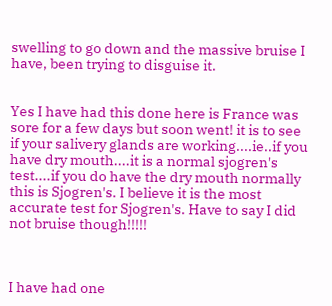swelling to go down and the massive bruise I have, been trying to disguise it.


Yes I have had this done here is France was sore for a few days but soon went! it is to see if your salivery glands are working....ie..if you have dry mouth....it is a normal sjogren's test....if you do have the dry mouth normally this is Sjogren's. I believe it is the most accurate test for Sjogren's. Have to say I did not bruise though!!!!!



I have had one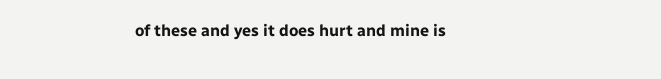of these and yes it does hurt and mine is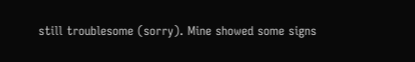still troublesome (sorry). Mine showed some signs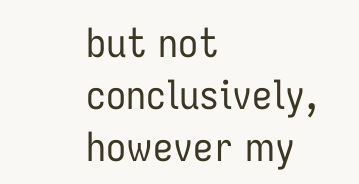but not conclusively, however my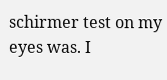schirmer test on my eyes was. I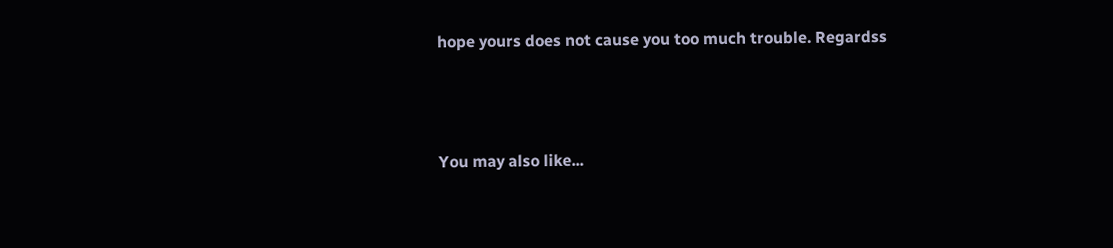hope yours does not cause you too much trouble. Regardss



You may also like...